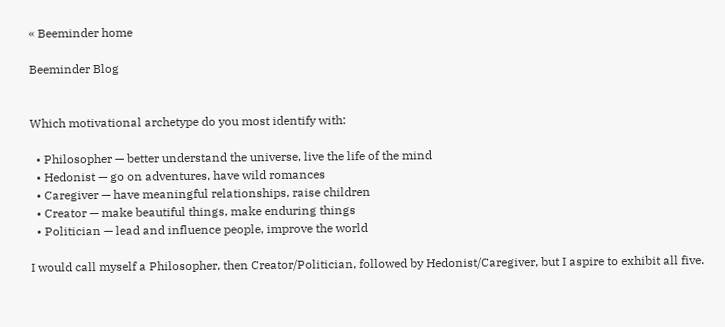« Beeminder home

Beeminder Blog


Which motivational archetype do you most identify with:

  • Philosopher — better understand the universe, live the life of the mind
  • Hedonist — go on adventures, have wild romances
  • Caregiver — have meaningful relationships, raise children
  • Creator — make beautiful things, make enduring things
  • Politician — lead and influence people, improve the world

I would call myself a Philosopher, then Creator/Politician, followed by Hedonist/Caregiver, but I aspire to exhibit all five.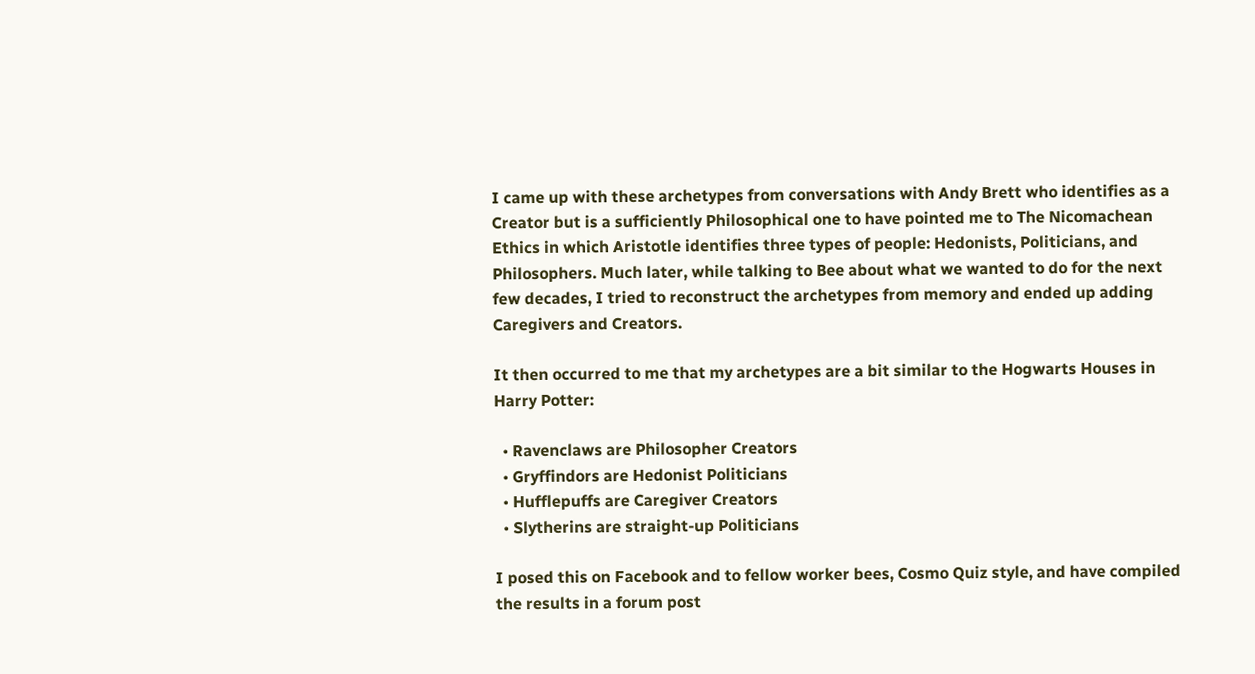I came up with these archetypes from conversations with Andy Brett who identifies as a Creator but is a sufficiently Philosophical one to have pointed me to The Nicomachean Ethics in which Aristotle identifies three types of people: Hedonists, Politicians, and Philosophers. Much later, while talking to Bee about what we wanted to do for the next few decades, I tried to reconstruct the archetypes from memory and ended up adding Caregivers and Creators.

It then occurred to me that my archetypes are a bit similar to the Hogwarts Houses in Harry Potter:

  • Ravenclaws are Philosopher Creators
  • Gryffindors are Hedonist Politicians
  • Hufflepuffs are Caregiver Creators
  • Slytherins are straight-up Politicians

I posed this on Facebook and to fellow worker bees, Cosmo Quiz style, and have compiled the results in a forum post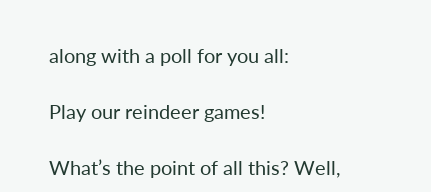along with a poll for you all:

Play our reindeer games!

What’s the point of all this? Well,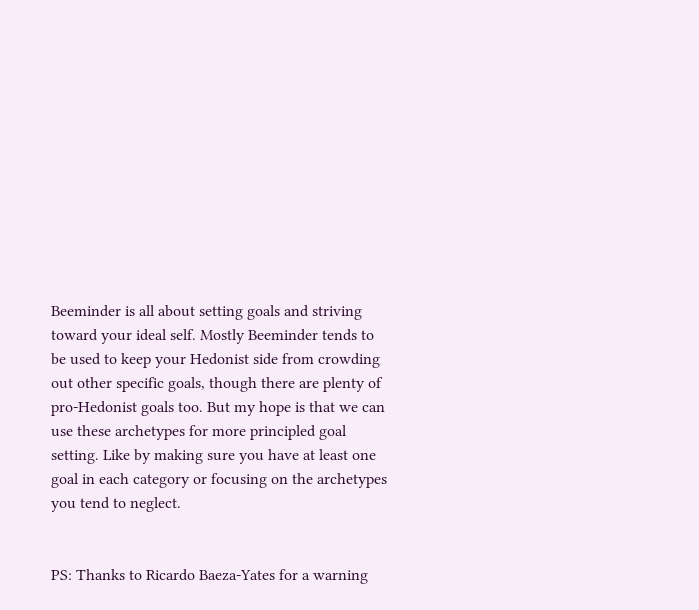Beeminder is all about setting goals and striving toward your ideal self. Mostly Beeminder tends to be used to keep your Hedonist side from crowding out other specific goals, though there are plenty of pro-Hedonist goals too. But my hope is that we can use these archetypes for more principled goal setting. Like by making sure you have at least one goal in each category or focusing on the archetypes you tend to neglect.


PS: Thanks to Ricardo Baeza-Yates for a warning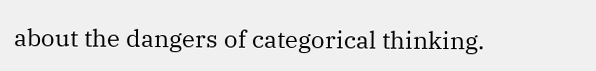about the dangers of categorical thinking.